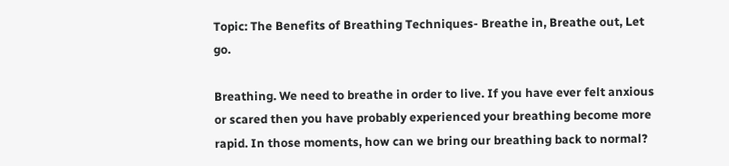Topic: The Benefits of Breathing Techniques- Breathe in, Breathe out, Let go.

Breathing. We need to breathe in order to live. If you have ever felt anxious or scared then you have probably experienced your breathing become more rapid. In those moments, how can we bring our breathing back to normal?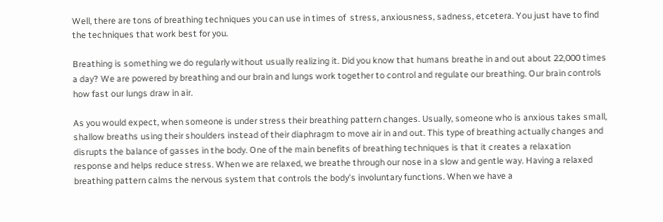Well, there are tons of breathing techniques you can use in times of  stress, anxiousness, sadness, etcetera. You just have to find the techniques that work best for you.

Breathing is something we do regularly without usually realizing it. Did you know that humans breathe in and out about 22,000 times a day? We are powered by breathing and our brain and lungs work together to control and regulate our breathing. Our brain controls how fast our lungs draw in air.

As you would expect, when someone is under stress their breathing pattern changes. Usually, someone who is anxious takes small, shallow breaths using their shoulders instead of their diaphragm to move air in and out. This type of breathing actually changes and disrupts the balance of gasses in the body. One of the main benefits of breathing techniques is that it creates a relaxation response and helps reduce stress. When we are relaxed, we breathe through our nose in a slow and gentle way. Having a relaxed breathing pattern calms the nervous system that controls the body’s involuntary functions. When we have a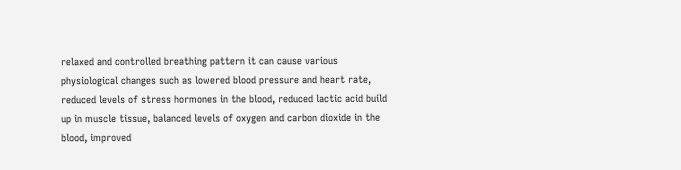relaxed and controlled breathing pattern it can cause various physiological changes such as lowered blood pressure and heart rate, reduced levels of stress hormones in the blood, reduced lactic acid build up in muscle tissue, balanced levels of oxygen and carbon dioxide in the blood, improved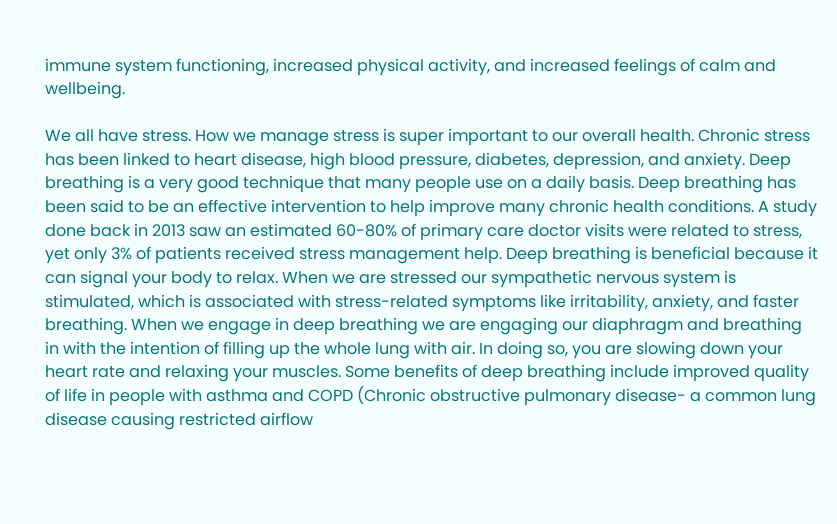immune system functioning, increased physical activity, and increased feelings of calm and wellbeing.

We all have stress. How we manage stress is super important to our overall health. Chronic stress has been linked to heart disease, high blood pressure, diabetes, depression, and anxiety. Deep breathing is a very good technique that many people use on a daily basis. Deep breathing has been said to be an effective intervention to help improve many chronic health conditions. A study done back in 2013 saw an estimated 60-80% of primary care doctor visits were related to stress, yet only 3% of patients received stress management help. Deep breathing is beneficial because it can signal your body to relax. When we are stressed our sympathetic nervous system is stimulated, which is associated with stress-related symptoms like irritability, anxiety, and faster breathing. When we engage in deep breathing we are engaging our diaphragm and breathing in with the intention of filling up the whole lung with air. In doing so, you are slowing down your heart rate and relaxing your muscles. Some benefits of deep breathing include improved quality of life in people with asthma and COPD (Chronic obstructive pulmonary disease- a common lung disease causing restricted airflow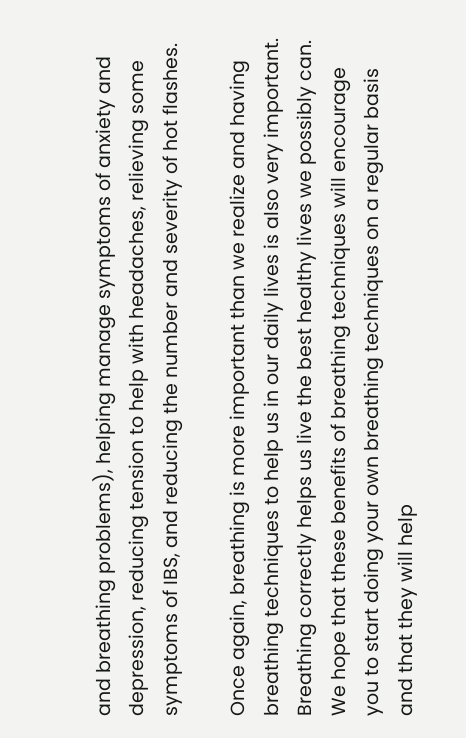and breathing problems), helping manage symptoms of anxiety and depression, reducing tension to help with headaches, relieving some symptoms of IBS, and reducing the number and severity of hot flashes.

Once again, breathing is more important than we realize and having breathing techniques to help us in our daily lives is also very important. Breathing correctly helps us live the best healthy lives we possibly can. We hope that these benefits of breathing techniques will encourage you to start doing your own breathing techniques on a regular basis and that they will help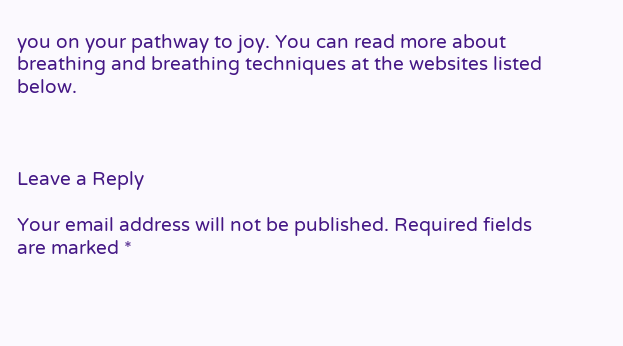you on your pathway to joy. You can read more about breathing and breathing techniques at the websites listed below.



Leave a Reply

Your email address will not be published. Required fields are marked *